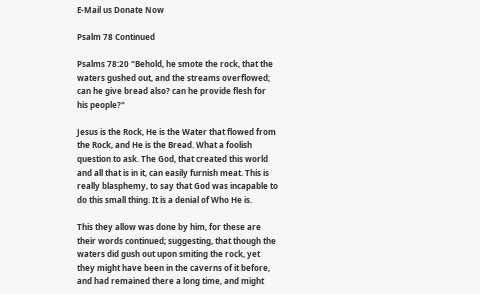E-Mail us Donate Now

Psalm 78 Continued

Psalms 78:20 "Behold, he smote the rock, that the waters gushed out, and the streams overflowed; can he give bread also? can he provide flesh for his people?"

Jesus is the Rock, He is the Water that flowed from the Rock, and He is the Bread. What a foolish question to ask. The God, that created this world and all that is in it, can easily furnish meat. This is really blasphemy, to say that God was incapable to do this small thing. It is a denial of Who He is.

This they allow was done by him, for these are their words continued; suggesting, that though the waters did gush out upon smiting the rock, yet they might have been in the caverns of it before, and had remained there a long time, and might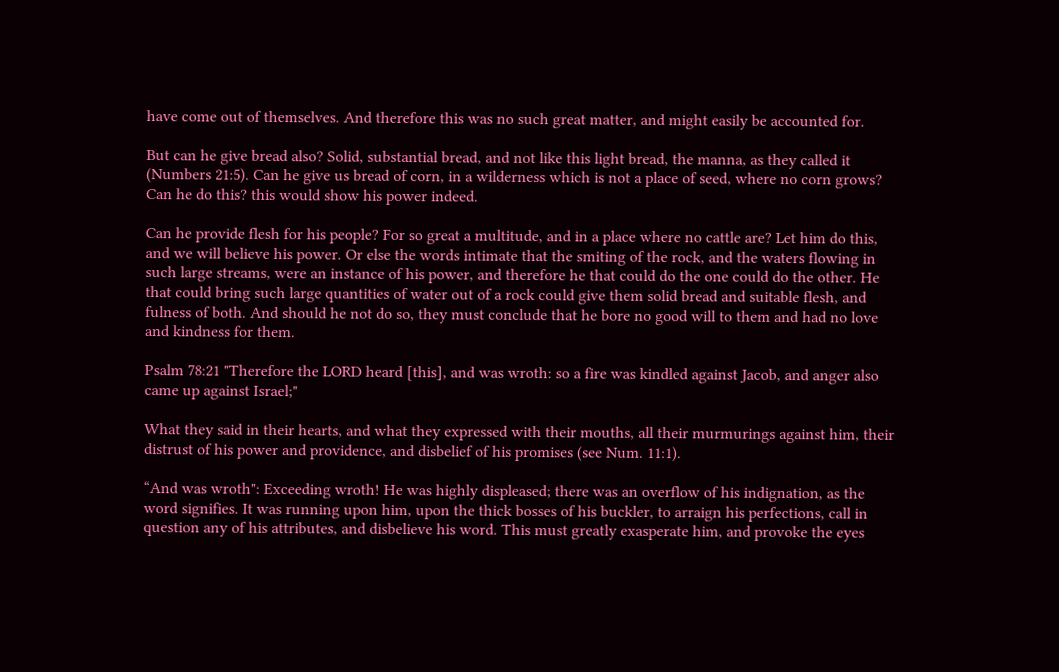have come out of themselves. And therefore this was no such great matter, and might easily be accounted for.

But can he give bread also? Solid, substantial bread, and not like this light bread, the manna, as they called it (Numbers 21:5). Can he give us bread of corn, in a wilderness which is not a place of seed, where no corn grows? Can he do this? this would show his power indeed.

Can he provide flesh for his people? For so great a multitude, and in a place where no cattle are? Let him do this, and we will believe his power. Or else the words intimate that the smiting of the rock, and the waters flowing in such large streams, were an instance of his power, and therefore he that could do the one could do the other. He that could bring such large quantities of water out of a rock could give them solid bread and suitable flesh, and fulness of both. And should he not do so, they must conclude that he bore no good will to them and had no love and kindness for them.

Psalm 78:21 "Therefore the LORD heard [this], and was wroth: so a fire was kindled against Jacob, and anger also came up against Israel;"

What they said in their hearts, and what they expressed with their mouths, all their murmurings against him, their distrust of his power and providence, and disbelief of his promises (see Num. 11:1).

“And was wroth": Exceeding wroth! He was highly displeased; there was an overflow of his indignation, as the word signifies. It was running upon him, upon the thick bosses of his buckler, to arraign his perfections, call in question any of his attributes, and disbelieve his word. This must greatly exasperate him, and provoke the eyes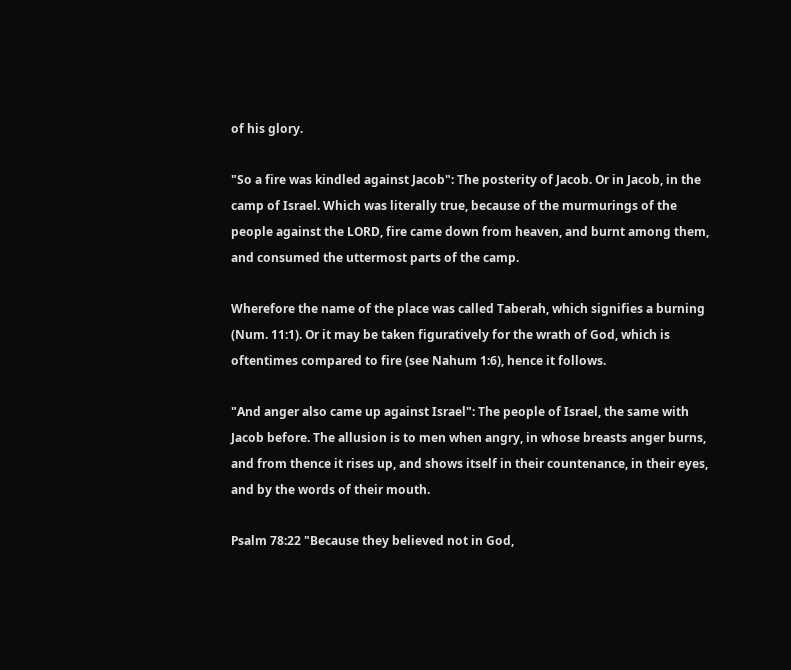of his glory.

"So a fire was kindled against Jacob": The posterity of Jacob. Or in Jacob, in the camp of Israel. Which was literally true, because of the murmurings of the people against the LORD, fire came down from heaven, and burnt among them, and consumed the uttermost parts of the camp.

Wherefore the name of the place was called Taberah, which signifies a burning (Num. 11:1). Or it may be taken figuratively for the wrath of God, which is oftentimes compared to fire (see Nahum 1:6), hence it follows.

"And anger also came up against Israel": The people of Israel, the same with Jacob before. The allusion is to men when angry, in whose breasts anger burns, and from thence it rises up, and shows itself in their countenance, in their eyes, and by the words of their mouth.

Psalm 78:22 "Because they believed not in God,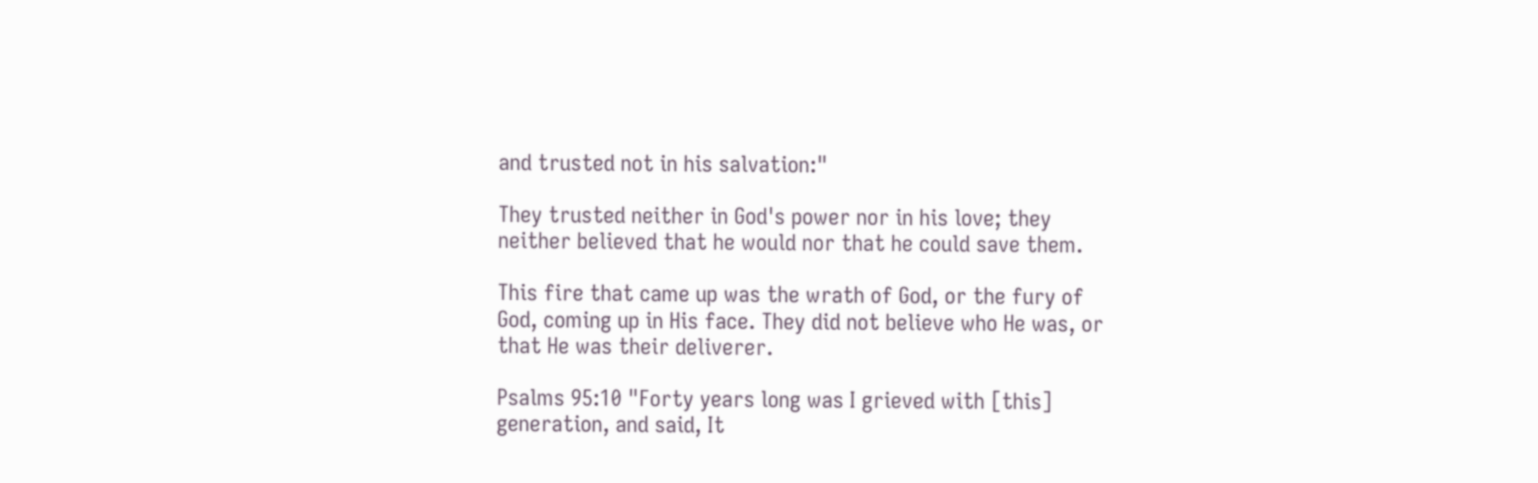and trusted not in his salvation:"

They trusted neither in God's power nor in his love; they neither believed that he would nor that he could save them.

This fire that came up was the wrath of God, or the fury of God, coming up in His face. They did not believe who He was, or that He was their deliverer.

Psalms 95:10 "Forty years long was I grieved with [this] generation, and said, It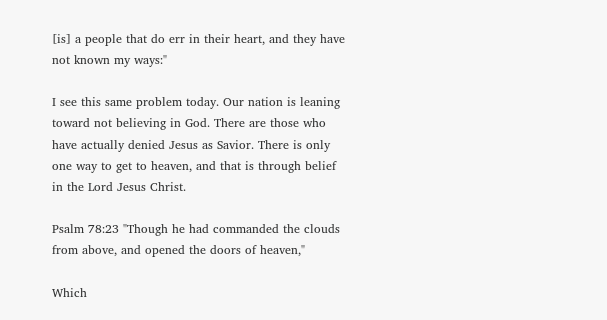[is] a people that do err in their heart, and they have not known my ways:"

I see this same problem today. Our nation is leaning toward not believing in God. There are those who have actually denied Jesus as Savior. There is only one way to get to heaven, and that is through belief in the Lord Jesus Christ.

Psalm 78:23 "Though he had commanded the clouds from above, and opened the doors of heaven,"

Which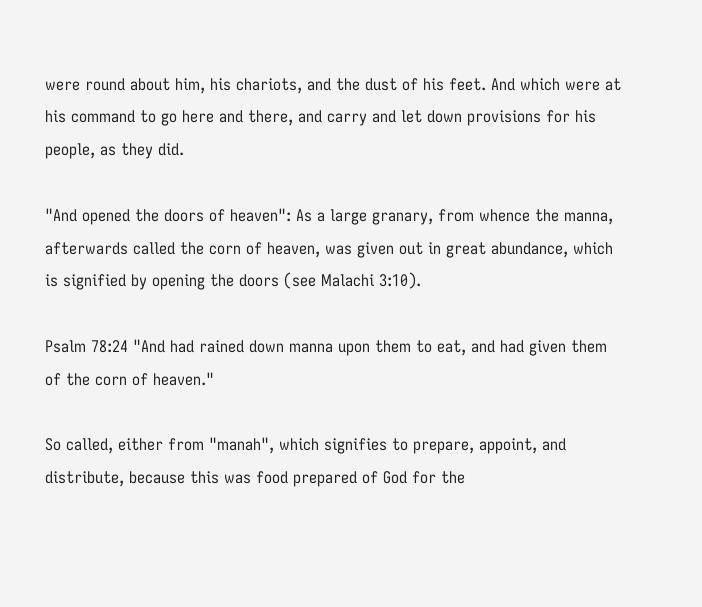were round about him, his chariots, and the dust of his feet. And which were at his command to go here and there, and carry and let down provisions for his people, as they did.

"And opened the doors of heaven": As a large granary, from whence the manna, afterwards called the corn of heaven, was given out in great abundance, which is signified by opening the doors (see Malachi 3:10).

Psalm 78:24 "And had rained down manna upon them to eat, and had given them of the corn of heaven."

So called, either from "manah", which signifies to prepare, appoint, and distribute, because this was food prepared of God for the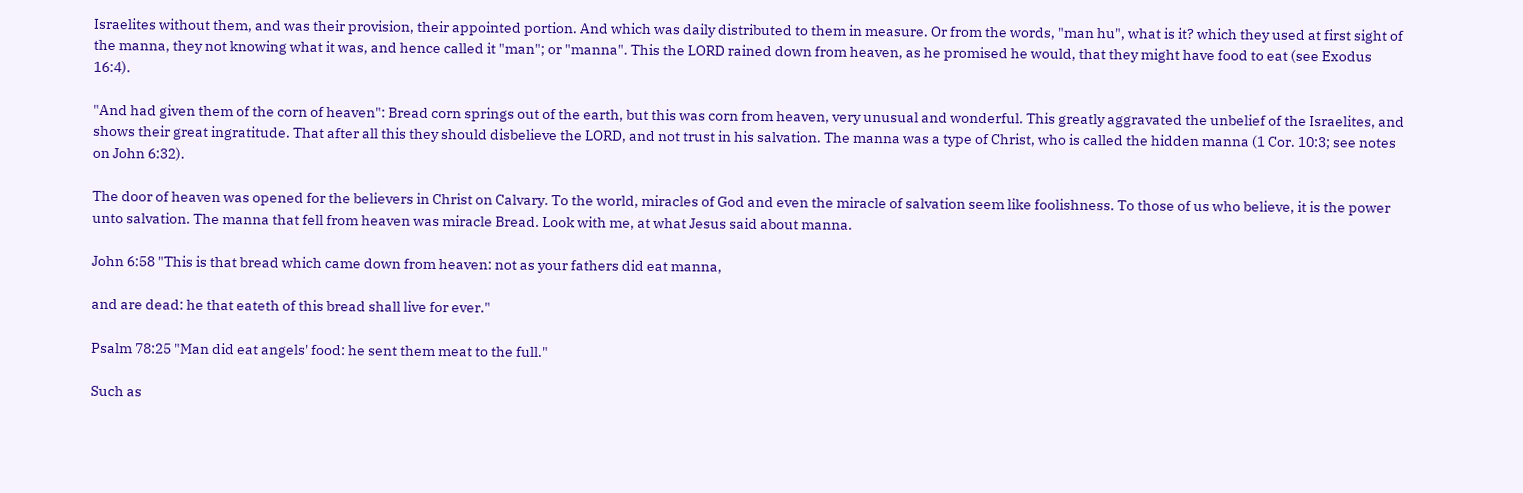Israelites without them, and was their provision, their appointed portion. And which was daily distributed to them in measure. Or from the words, "man hu", what is it? which they used at first sight of the manna, they not knowing what it was, and hence called it "man"; or "manna". This the LORD rained down from heaven, as he promised he would, that they might have food to eat (see Exodus 16:4).

"And had given them of the corn of heaven": Bread corn springs out of the earth, but this was corn from heaven, very unusual and wonderful. This greatly aggravated the unbelief of the Israelites, and shows their great ingratitude. That after all this they should disbelieve the LORD, and not trust in his salvation. The manna was a type of Christ, who is called the hidden manna (1 Cor. 10:3; see notes on John 6:32).

The door of heaven was opened for the believers in Christ on Calvary. To the world, miracles of God and even the miracle of salvation seem like foolishness. To those of us who believe, it is the power unto salvation. The manna that fell from heaven was miracle Bread. Look with me, at what Jesus said about manna.

John 6:58 "This is that bread which came down from heaven: not as your fathers did eat manna,

and are dead: he that eateth of this bread shall live for ever."

Psalm 78:25 "Man did eat angels' food: he sent them meat to the full."

Such as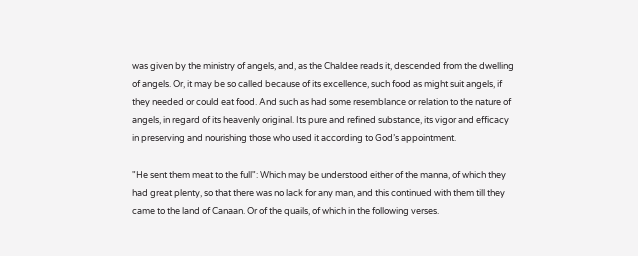was given by the ministry of angels, and, as the Chaldee reads it, descended from the dwelling of angels. Or, it may be so called because of its excellence, such food as might suit angels, if they needed or could eat food. And such as had some resemblance or relation to the nature of angels, in regard of its heavenly original. Its pure and refined substance, its vigor and efficacy in preserving and nourishing those who used it according to God’s appointment.

"He sent them meat to the full": Which may be understood either of the manna, of which they had great plenty, so that there was no lack for any man, and this continued with them till they came to the land of Canaan. Or of the quails, of which in the following verses.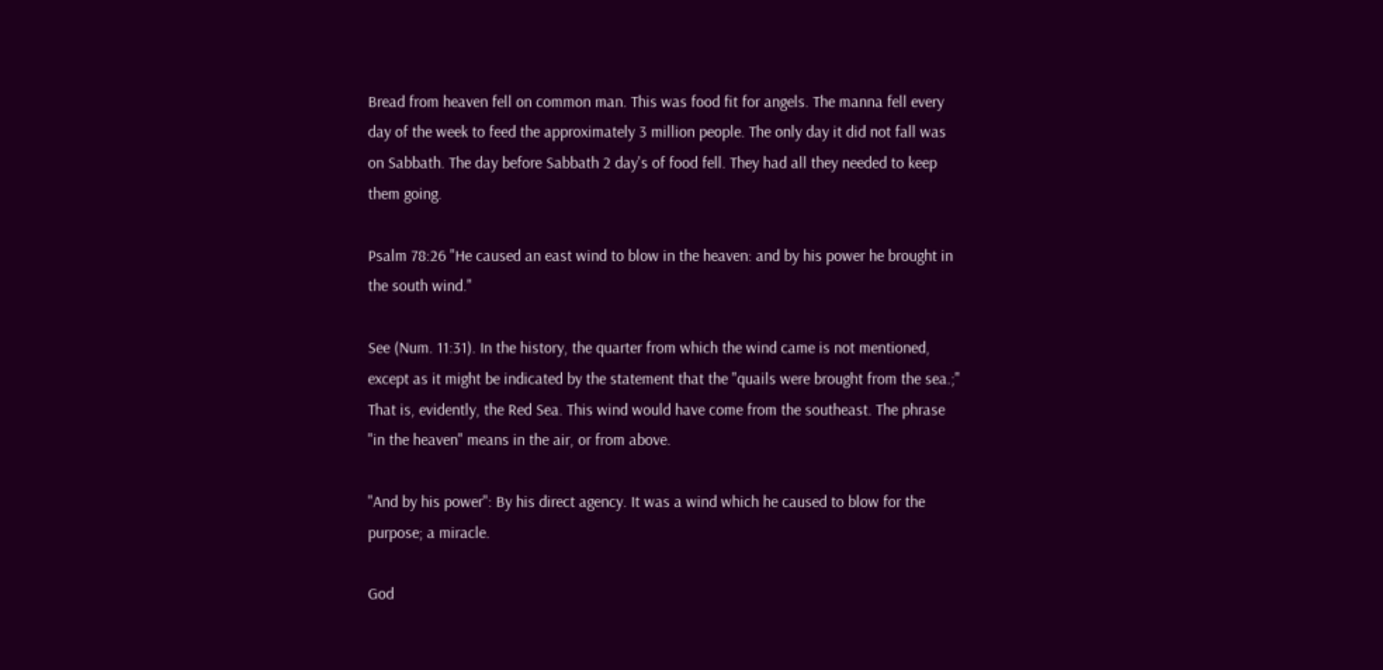Bread from heaven fell on common man. This was food fit for angels. The manna fell every day of the week to feed the approximately 3 million people. The only day it did not fall was on Sabbath. The day before Sabbath 2 day's of food fell. They had all they needed to keep them going.

Psalm 78:26 "He caused an east wind to blow in the heaven: and by his power he brought in the south wind."

See (Num. 11:31). In the history, the quarter from which the wind came is not mentioned, except as it might be indicated by the statement that the "quails were brought from the sea.;" That is, evidently, the Red Sea. This wind would have come from the southeast. The phrase "in the heaven" means in the air, or from above.

"And by his power": By his direct agency. It was a wind which he caused to blow for the purpose; a miracle.

God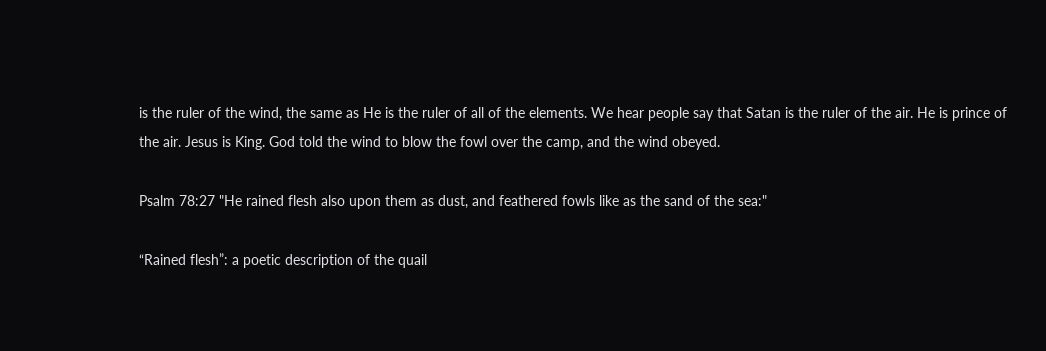is the ruler of the wind, the same as He is the ruler of all of the elements. We hear people say that Satan is the ruler of the air. He is prince of the air. Jesus is King. God told the wind to blow the fowl over the camp, and the wind obeyed.

Psalm 78:27 "He rained flesh also upon them as dust, and feathered fowls like as the sand of the sea:"

“Rained flesh”: a poetic description of the quail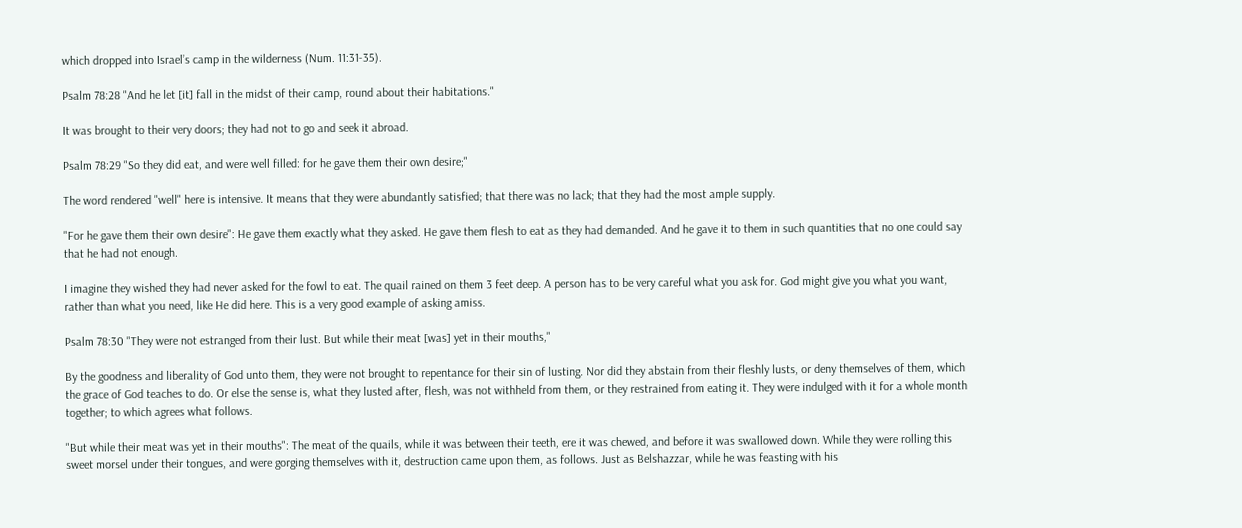which dropped into Israel’s camp in the wilderness (Num. 11:31-35).

Psalm 78:28 "And he let [it] fall in the midst of their camp, round about their habitations."

It was brought to their very doors; they had not to go and seek it abroad.

Psalm 78:29 "So they did eat, and were well filled: for he gave them their own desire;"

The word rendered "well" here is intensive. It means that they were abundantly satisfied; that there was no lack; that they had the most ample supply.

"For he gave them their own desire": He gave them exactly what they asked. He gave them flesh to eat as they had demanded. And he gave it to them in such quantities that no one could say that he had not enough.

I imagine they wished they had never asked for the fowl to eat. The quail rained on them 3 feet deep. A person has to be very careful what you ask for. God might give you what you want, rather than what you need, like He did here. This is a very good example of asking amiss.

Psalm 78:30 "They were not estranged from their lust. But while their meat [was] yet in their mouths,"

By the goodness and liberality of God unto them, they were not brought to repentance for their sin of lusting. Nor did they abstain from their fleshly lusts, or deny themselves of them, which the grace of God teaches to do. Or else the sense is, what they lusted after, flesh, was not withheld from them, or they restrained from eating it. They were indulged with it for a whole month together; to which agrees what follows.

"But while their meat was yet in their mouths": The meat of the quails, while it was between their teeth, ere it was chewed, and before it was swallowed down. While they were rolling this sweet morsel under their tongues, and were gorging themselves with it, destruction came upon them, as follows. Just as Belshazzar, while he was feasting with his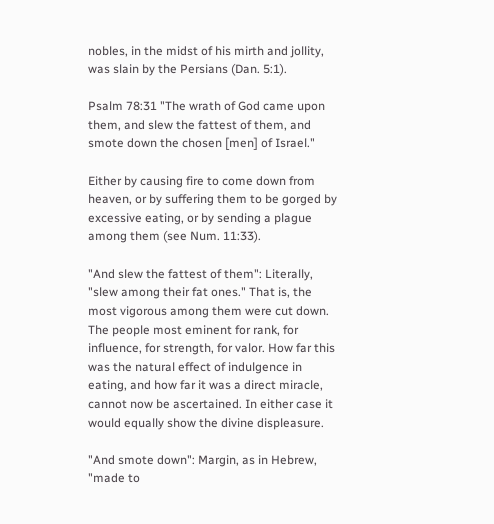nobles, in the midst of his mirth and jollity, was slain by the Persians (Dan. 5:1).

Psalm 78:31 "The wrath of God came upon them, and slew the fattest of them, and smote down the chosen [men] of Israel."

Either by causing fire to come down from heaven, or by suffering them to be gorged by excessive eating, or by sending a plague among them (see Num. 11:33).

"And slew the fattest of them": Literally, "slew among their fat ones." That is, the most vigorous among them were cut down. The people most eminent for rank, for influence, for strength, for valor. How far this was the natural effect of indulgence in eating, and how far it was a direct miracle, cannot now be ascertained. In either case it would equally show the divine displeasure.

"And smote down": Margin, as in Hebrew, "made to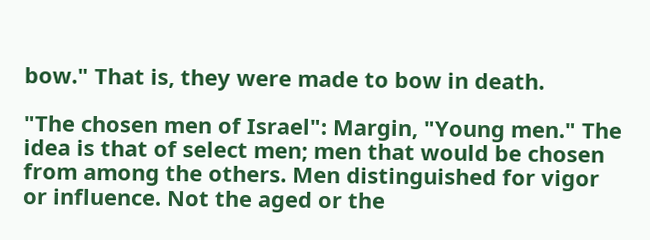bow." That is, they were made to bow in death.

"The chosen men of Israel": Margin, "Young men." The idea is that of select men; men that would be chosen from among the others. Men distinguished for vigor or influence. Not the aged or the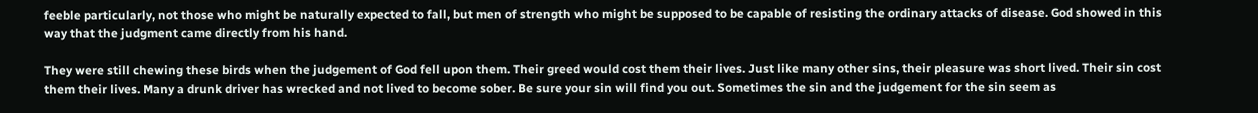feeble particularly, not those who might be naturally expected to fall, but men of strength who might be supposed to be capable of resisting the ordinary attacks of disease. God showed in this way that the judgment came directly from his hand.

They were still chewing these birds when the judgement of God fell upon them. Their greed would cost them their lives. Just like many other sins, their pleasure was short lived. Their sin cost them their lives. Many a drunk driver has wrecked and not lived to become sober. Be sure your sin will find you out. Sometimes the sin and the judgement for the sin seem as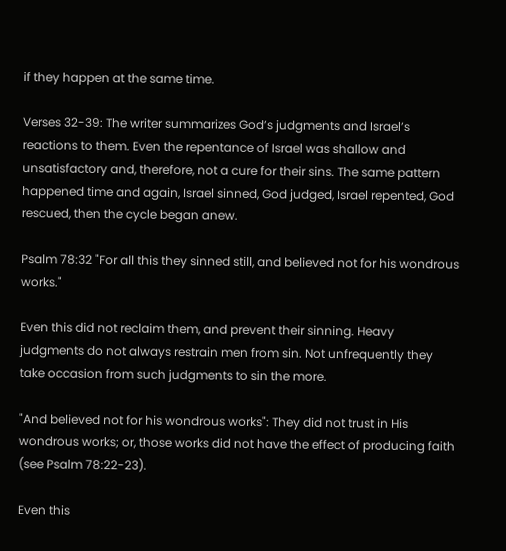if they happen at the same time.

Verses 32-39: The writer summarizes God’s judgments and Israel’s reactions to them. Even the repentance of Israel was shallow and unsatisfactory and, therefore, not a cure for their sins. The same pattern happened time and again, Israel sinned, God judged, Israel repented, God rescued, then the cycle began anew.

Psalm 78:32 "For all this they sinned still, and believed not for his wondrous works."

Even this did not reclaim them, and prevent their sinning. Heavy judgments do not always restrain men from sin. Not unfrequently they take occasion from such judgments to sin the more.

"And believed not for his wondrous works": They did not trust in His wondrous works; or, those works did not have the effect of producing faith (see Psalm 78:22-23).

Even this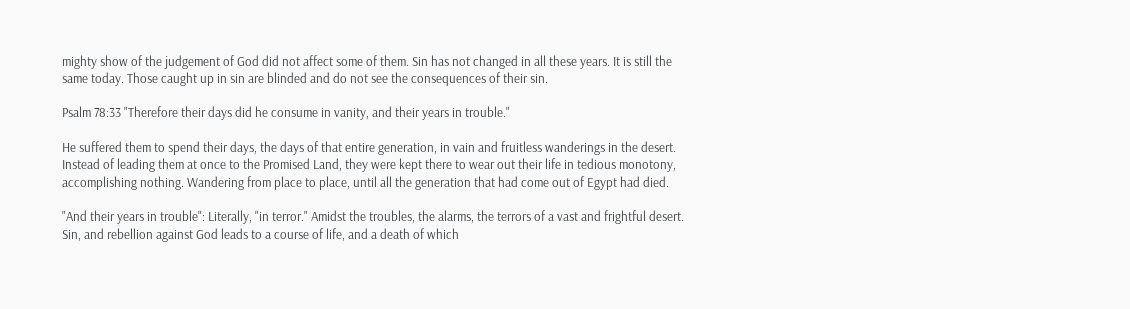mighty show of the judgement of God did not affect some of them. Sin has not changed in all these years. It is still the same today. Those caught up in sin are blinded and do not see the consequences of their sin.

Psalm 78:33 "Therefore their days did he consume in vanity, and their years in trouble."

He suffered them to spend their days, the days of that entire generation, in vain and fruitless wanderings in the desert. Instead of leading them at once to the Promised Land, they were kept there to wear out their life in tedious monotony, accomplishing nothing. Wandering from place to place, until all the generation that had come out of Egypt had died.

"And their years in trouble": Literally, "in terror." Amidst the troubles, the alarms, the terrors of a vast and frightful desert. Sin, and rebellion against God leads to a course of life, and a death of which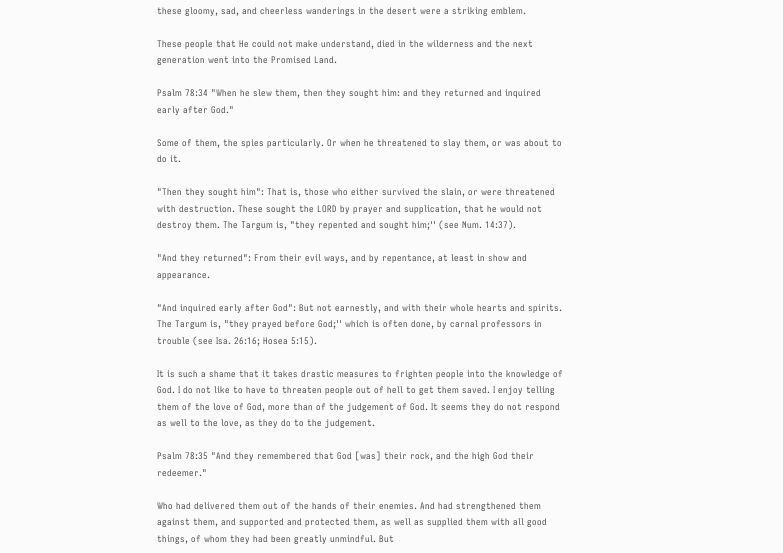these gloomy, sad, and cheerless wanderings in the desert were a striking emblem.

These people that He could not make understand, died in the wilderness and the next generation went into the Promised Land.

Psalm 78:34 "When he slew them, then they sought him: and they returned and inquired early after God."

Some of them, the spies particularly. Or when he threatened to slay them, or was about to do it.

"Then they sought him": That is, those who either survived the slain, or were threatened with destruction. These sought the LORD by prayer and supplication, that he would not destroy them. The Targum is, "they repented and sought him;'' (see Num. 14:37).

"And they returned": From their evil ways, and by repentance, at least in show and appearance.

"And inquired early after God": But not earnestly, and with their whole hearts and spirits. The Targum is, "they prayed before God;'' which is often done, by carnal professors in trouble (see Isa. 26:16; Hosea 5:15).

It is such a shame that it takes drastic measures to frighten people into the knowledge of God. I do not like to have to threaten people out of hell to get them saved. I enjoy telling them of the love of God, more than of the judgement of God. It seems they do not respond as well to the love, as they do to the judgement.

Psalm 78:35 "And they remembered that God [was] their rock, and the high God their redeemer."

Who had delivered them out of the hands of their enemies. And had strengthened them against them, and supported and protected them, as well as supplied them with all good things, of whom they had been greatly unmindful. But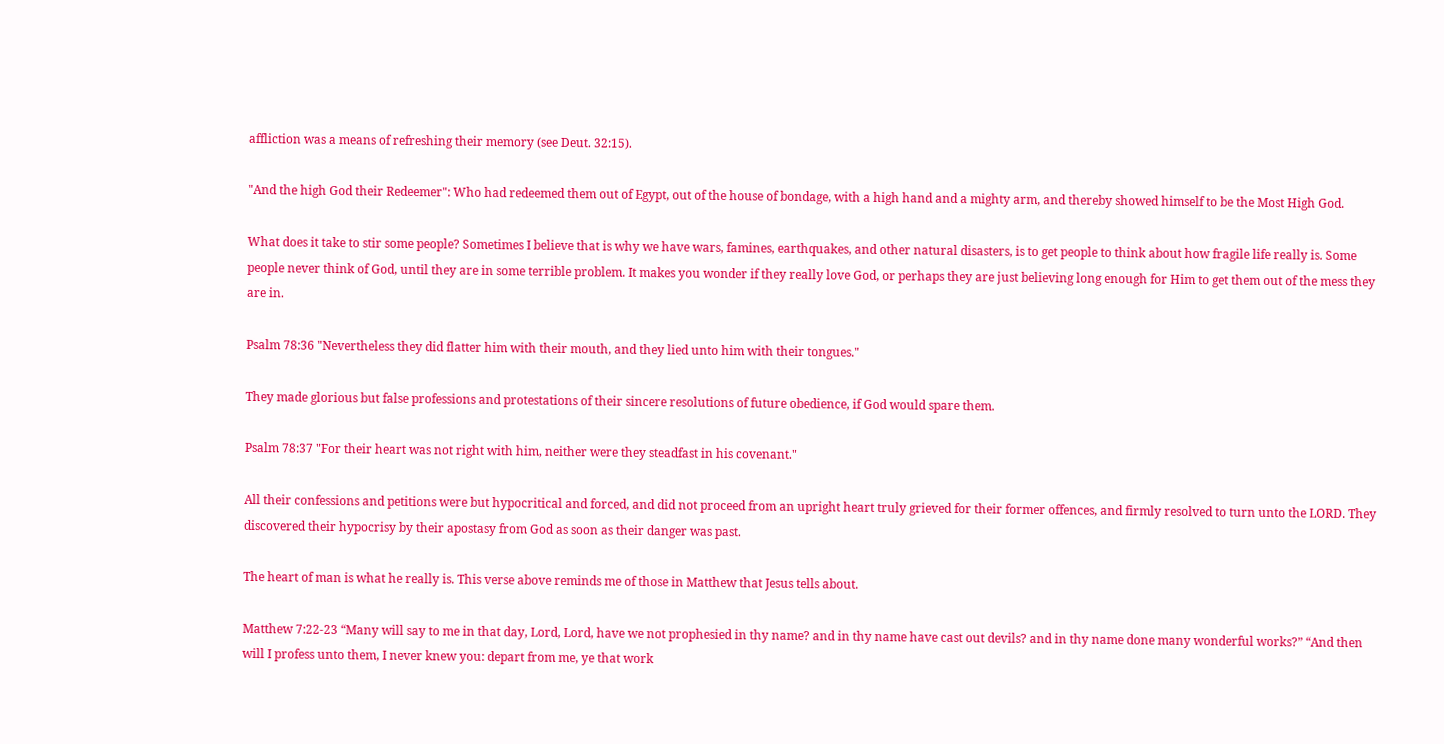affliction was a means of refreshing their memory (see Deut. 32:15).

"And the high God their Redeemer": Who had redeemed them out of Egypt, out of the house of bondage, with a high hand and a mighty arm, and thereby showed himself to be the Most High God.

What does it take to stir some people? Sometimes I believe that is why we have wars, famines, earthquakes, and other natural disasters, is to get people to think about how fragile life really is. Some people never think of God, until they are in some terrible problem. It makes you wonder if they really love God, or perhaps they are just believing long enough for Him to get them out of the mess they are in.

Psalm 78:36 "Nevertheless they did flatter him with their mouth, and they lied unto him with their tongues."

They made glorious but false professions and protestations of their sincere resolutions of future obedience, if God would spare them.

Psalm 78:37 "For their heart was not right with him, neither were they steadfast in his covenant."

All their confessions and petitions were but hypocritical and forced, and did not proceed from an upright heart truly grieved for their former offences, and firmly resolved to turn unto the LORD. They discovered their hypocrisy by their apostasy from God as soon as their danger was past.

The heart of man is what he really is. This verse above reminds me of those in Matthew that Jesus tells about.

Matthew 7:22-23 “Many will say to me in that day, Lord, Lord, have we not prophesied in thy name? and in thy name have cast out devils? and in thy name done many wonderful works?” “And then will I profess unto them, I never knew you: depart from me, ye that work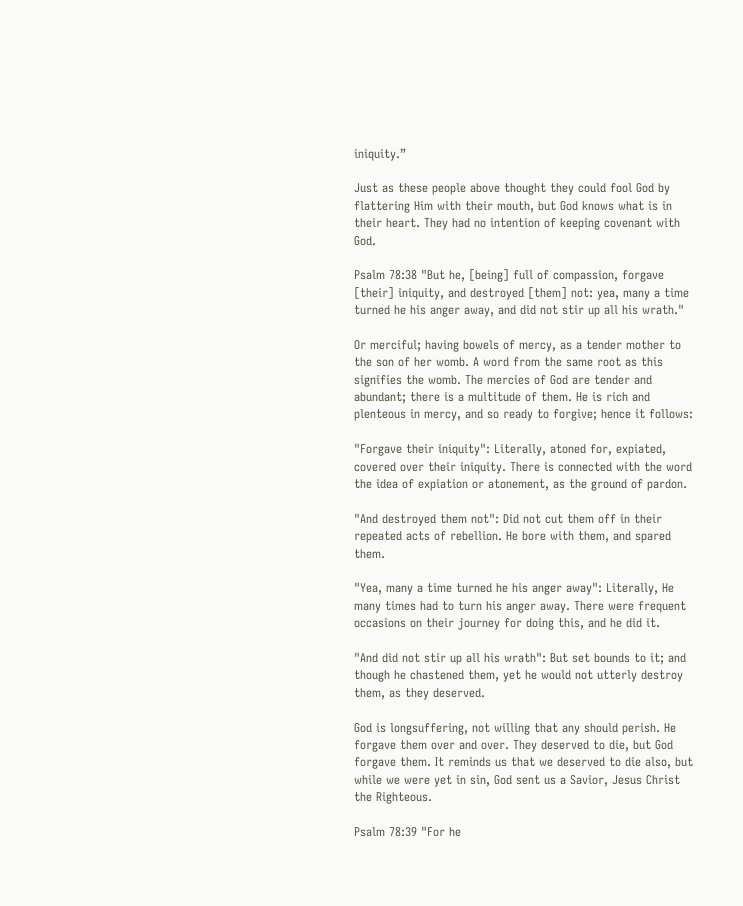iniquity.”

Just as these people above thought they could fool God by flattering Him with their mouth, but God knows what is in their heart. They had no intention of keeping covenant with God.

Psalm 78:38 "But he, [being] full of compassion, forgave [their] iniquity, and destroyed [them] not: yea, many a time turned he his anger away, and did not stir up all his wrath."

Or merciful; having bowels of mercy, as a tender mother to the son of her womb. A word from the same root as this signifies the womb. The mercies of God are tender and abundant; there is a multitude of them. He is rich and plenteous in mercy, and so ready to forgive; hence it follows:

"Forgave their iniquity": Literally, atoned for, expiated, covered over their iniquity. There is connected with the word the idea of expiation or atonement, as the ground of pardon.

"And destroyed them not": Did not cut them off in their repeated acts of rebellion. He bore with them, and spared them.

"Yea, many a time turned he his anger away": Literally, He many times had to turn his anger away. There were frequent occasions on their journey for doing this, and he did it.

"And did not stir up all his wrath": But set bounds to it; and though he chastened them, yet he would not utterly destroy them, as they deserved.

God is longsuffering, not willing that any should perish. He forgave them over and over. They deserved to die, but God forgave them. It reminds us that we deserved to die also, but while we were yet in sin, God sent us a Savior, Jesus Christ the Righteous.

Psalm 78:39 "For he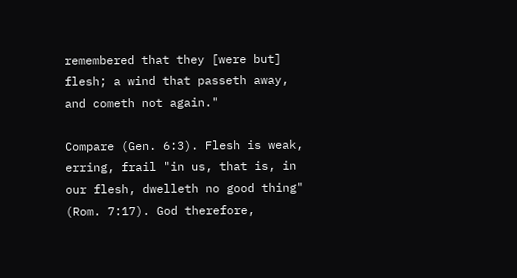remembered that they [were but] flesh; a wind that passeth away, and cometh not again."

Compare (Gen. 6:3). Flesh is weak, erring, frail "in us, that is, in our flesh, dwelleth no good thing" (Rom. 7:17). God therefore,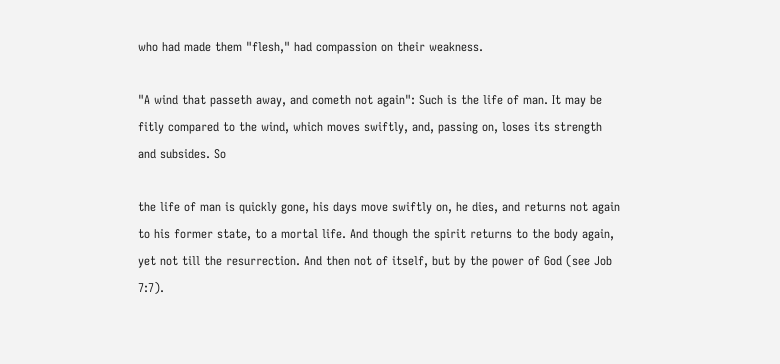who had made them "flesh," had compassion on their weakness.

"A wind that passeth away, and cometh not again": Such is the life of man. It may be fitly compared to the wind, which moves swiftly, and, passing on, loses its strength and subsides. So

the life of man is quickly gone, his days move swiftly on, he dies, and returns not again to his former state, to a mortal life. And though the spirit returns to the body again, yet not till the resurrection. And then not of itself, but by the power of God (see Job 7:7).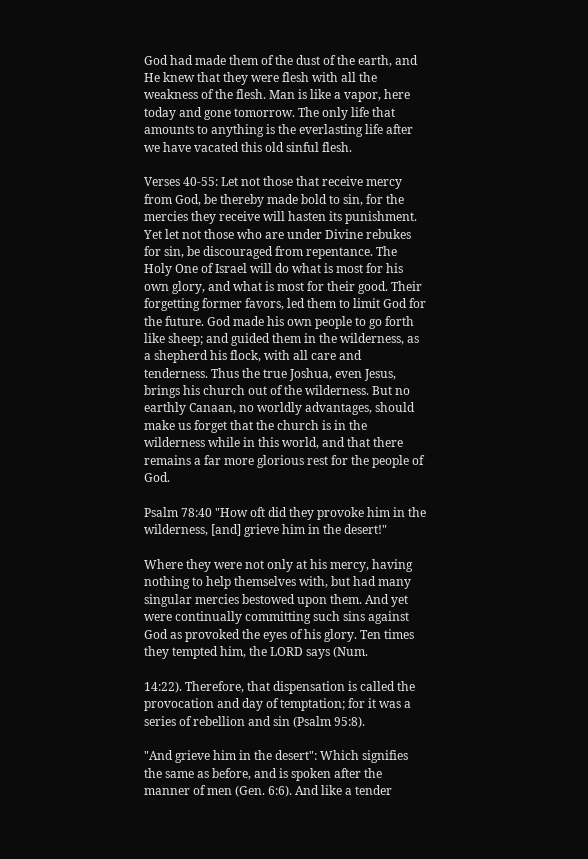God had made them of the dust of the earth, and He knew that they were flesh with all the weakness of the flesh. Man is like a vapor, here today and gone tomorrow. The only life that amounts to anything is the everlasting life after we have vacated this old sinful flesh.

Verses 40-55: Let not those that receive mercy from God, be thereby made bold to sin, for the mercies they receive will hasten its punishment. Yet let not those who are under Divine rebukes for sin, be discouraged from repentance. The Holy One of Israel will do what is most for his own glory, and what is most for their good. Their forgetting former favors, led them to limit God for the future. God made his own people to go forth like sheep; and guided them in the wilderness, as a shepherd his flock, with all care and tenderness. Thus the true Joshua, even Jesus, brings his church out of the wilderness. But no earthly Canaan, no worldly advantages, should make us forget that the church is in the wilderness while in this world, and that there remains a far more glorious rest for the people of God.

Psalm 78:40 "How oft did they provoke him in the wilderness, [and] grieve him in the desert!"

Where they were not only at his mercy, having nothing to help themselves with, but had many singular mercies bestowed upon them. And yet were continually committing such sins against God as provoked the eyes of his glory. Ten times they tempted him, the LORD says (Num.

14:22). Therefore, that dispensation is called the provocation and day of temptation; for it was a series of rebellion and sin (Psalm 95:8).

"And grieve him in the desert": Which signifies the same as before, and is spoken after the manner of men (Gen. 6:6). And like a tender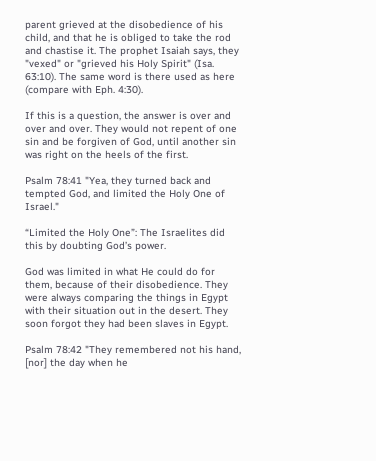parent grieved at the disobedience of his child, and that he is obliged to take the rod and chastise it. The prophet Isaiah says, they "vexed" or "grieved his Holy Spirit" (Isa. 63:10). The same word is there used as here (compare with Eph. 4:30).

If this is a question, the answer is over and over and over. They would not repent of one sin and be forgiven of God, until another sin was right on the heels of the first.

Psalm 78:41 "Yea, they turned back and tempted God, and limited the Holy One of Israel."

“Limited the Holy One”: The Israelites did this by doubting God’s power.

God was limited in what He could do for them, because of their disobedience. They were always comparing the things in Egypt with their situation out in the desert. They soon forgot they had been slaves in Egypt.

Psalm 78:42 "They remembered not his hand, [nor] the day when he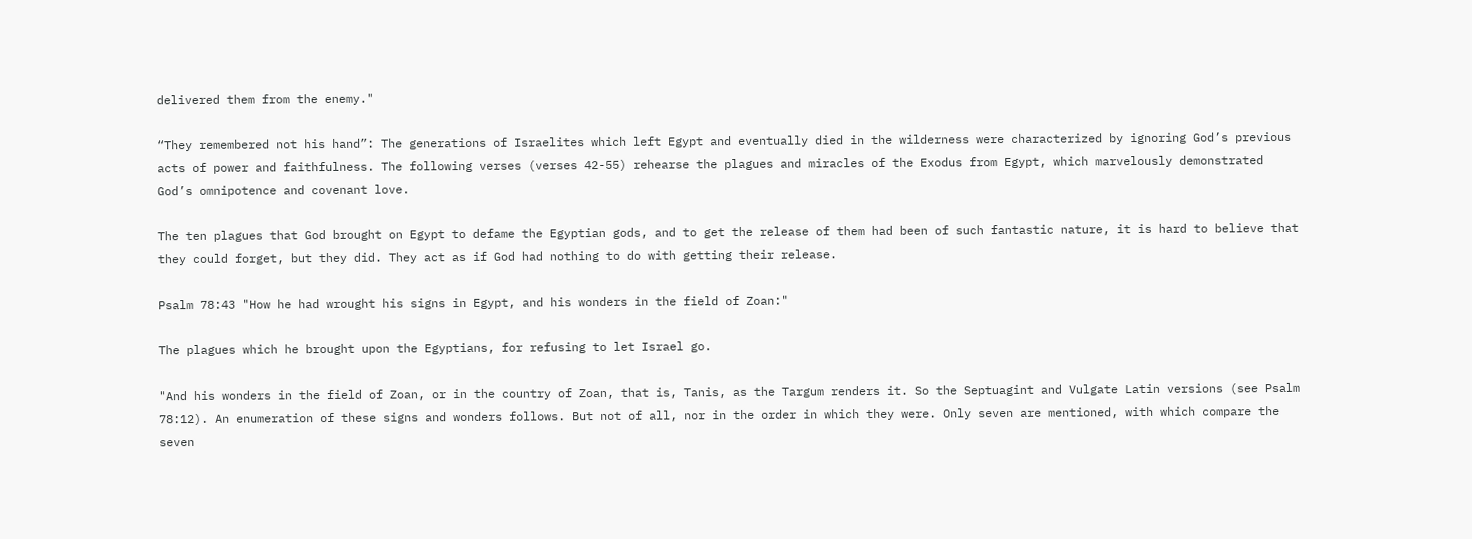delivered them from the enemy."

“They remembered not his hand”: The generations of Israelites which left Egypt and eventually died in the wilderness were characterized by ignoring God’s previous acts of power and faithfulness. The following verses (verses 42-55) rehearse the plagues and miracles of the Exodus from Egypt, which marvelously demonstrated God’s omnipotence and covenant love.

The ten plagues that God brought on Egypt to defame the Egyptian gods, and to get the release of them had been of such fantastic nature, it is hard to believe that they could forget, but they did. They act as if God had nothing to do with getting their release.

Psalm 78:43 "How he had wrought his signs in Egypt, and his wonders in the field of Zoan:"

The plagues which he brought upon the Egyptians, for refusing to let Israel go.

"And his wonders in the field of Zoan, or in the country of Zoan, that is, Tanis, as the Targum renders it. So the Septuagint and Vulgate Latin versions (see Psalm 78:12). An enumeration of these signs and wonders follows. But not of all, nor in the order in which they were. Only seven are mentioned, with which compare the seven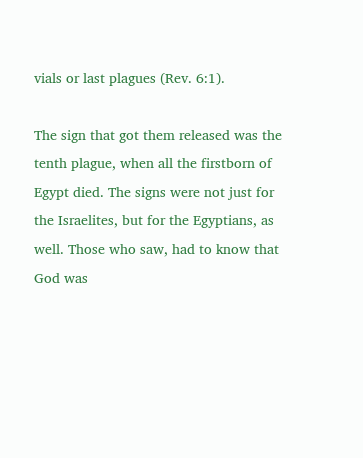vials or last plagues (Rev. 6:1).

The sign that got them released was the tenth plague, when all the firstborn of Egypt died. The signs were not just for the Israelites, but for the Egyptians, as well. Those who saw, had to know that God was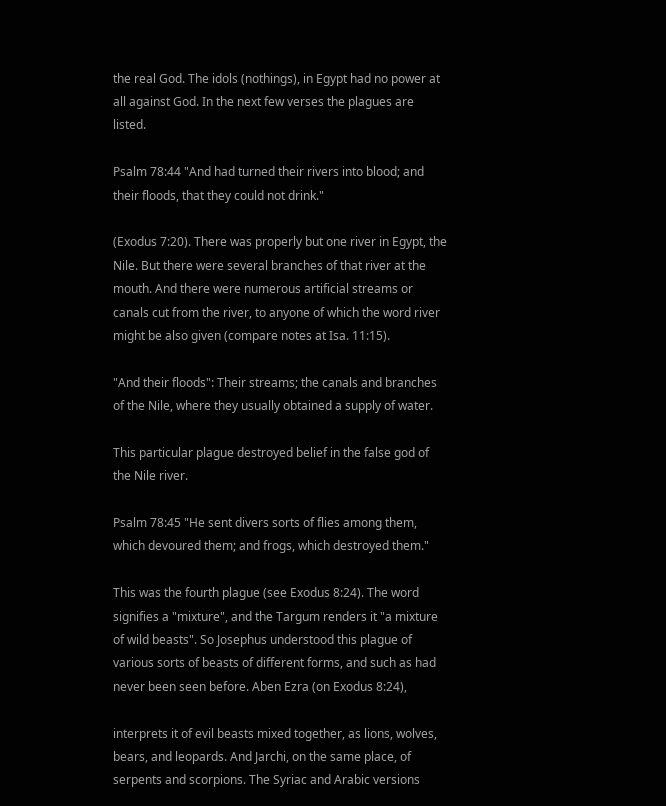the real God. The idols (nothings), in Egypt had no power at all against God. In the next few verses the plagues are listed.

Psalm 78:44 "And had turned their rivers into blood; and their floods, that they could not drink."

(Exodus 7:20). There was properly but one river in Egypt, the Nile. But there were several branches of that river at the mouth. And there were numerous artificial streams or canals cut from the river, to anyone of which the word river might be also given (compare notes at Isa. 11:15).

"And their floods": Their streams; the canals and branches of the Nile, where they usually obtained a supply of water.

This particular plague destroyed belief in the false god of the Nile river.

Psalm 78:45 "He sent divers sorts of flies among them, which devoured them; and frogs, which destroyed them."

This was the fourth plague (see Exodus 8:24). The word signifies a "mixture", and the Targum renders it "a mixture of wild beasts". So Josephus understood this plague of various sorts of beasts of different forms, and such as had never been seen before. Aben Ezra (on Exodus 8:24),

interprets it of evil beasts mixed together, as lions, wolves, bears, and leopards. And Jarchi, on the same place, of serpents and scorpions. The Syriac and Arabic versions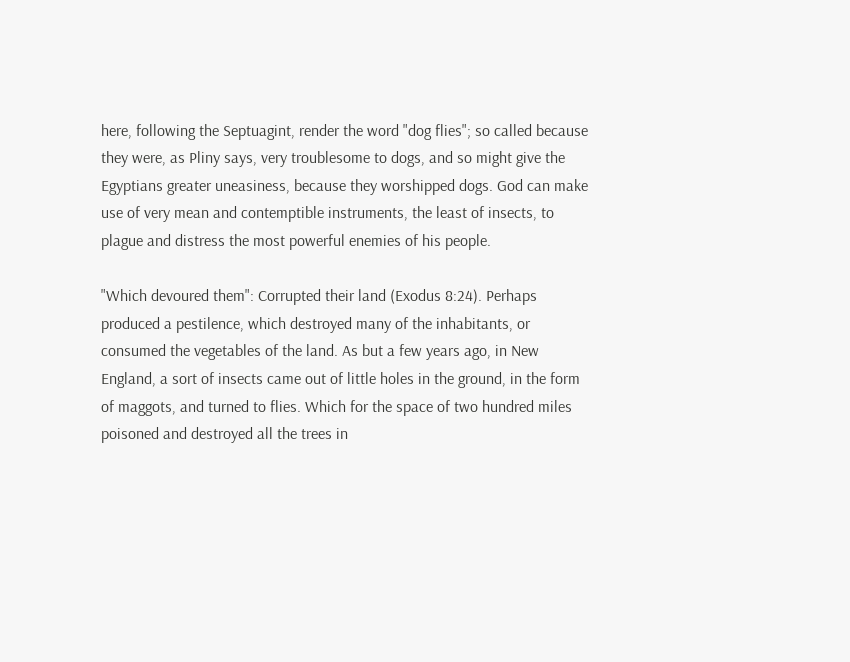here, following the Septuagint, render the word "dog flies"; so called because they were, as Pliny says, very troublesome to dogs, and so might give the Egyptians greater uneasiness, because they worshipped dogs. God can make use of very mean and contemptible instruments, the least of insects, to plague and distress the most powerful enemies of his people.

"Which devoured them": Corrupted their land (Exodus 8:24). Perhaps produced a pestilence, which destroyed many of the inhabitants, or consumed the vegetables of the land. As but a few years ago, in New England, a sort of insects came out of little holes in the ground, in the form of maggots, and turned to flies. Which for the space of two hundred miles poisoned and destroyed all the trees in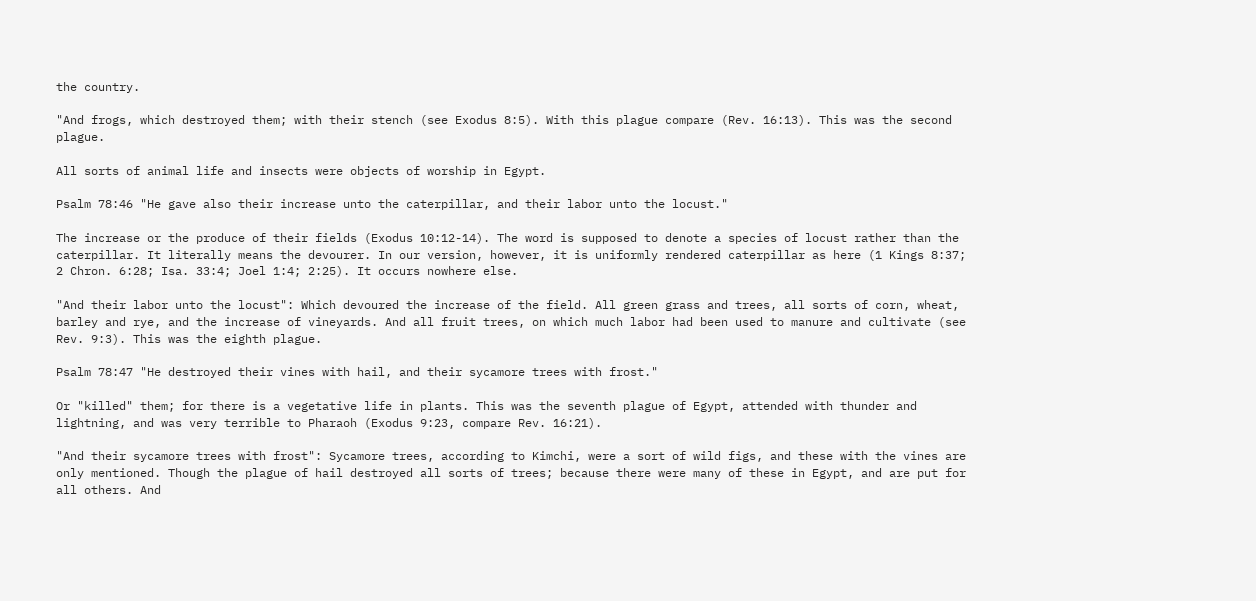the country.

"And frogs, which destroyed them; with their stench (see Exodus 8:5). With this plague compare (Rev. 16:13). This was the second plague.

All sorts of animal life and insects were objects of worship in Egypt.

Psalm 78:46 "He gave also their increase unto the caterpillar, and their labor unto the locust."

The increase or the produce of their fields (Exodus 10:12-14). The word is supposed to denote a species of locust rather than the caterpillar. It literally means the devourer. In our version, however, it is uniformly rendered caterpillar as here (1 Kings 8:37; 2 Chron. 6:28; Isa. 33:4; Joel 1:4; 2:25). It occurs nowhere else.

"And their labor unto the locust": Which devoured the increase of the field. All green grass and trees, all sorts of corn, wheat, barley and rye, and the increase of vineyards. And all fruit trees, on which much labor had been used to manure and cultivate (see Rev. 9:3). This was the eighth plague.

Psalm 78:47 "He destroyed their vines with hail, and their sycamore trees with frost."

Or "killed" them; for there is a vegetative life in plants. This was the seventh plague of Egypt, attended with thunder and lightning, and was very terrible to Pharaoh (Exodus 9:23, compare Rev. 16:21).

"And their sycamore trees with frost": Sycamore trees, according to Kimchi, were a sort of wild figs, and these with the vines are only mentioned. Though the plague of hail destroyed all sorts of trees; because there were many of these in Egypt, and are put for all others. And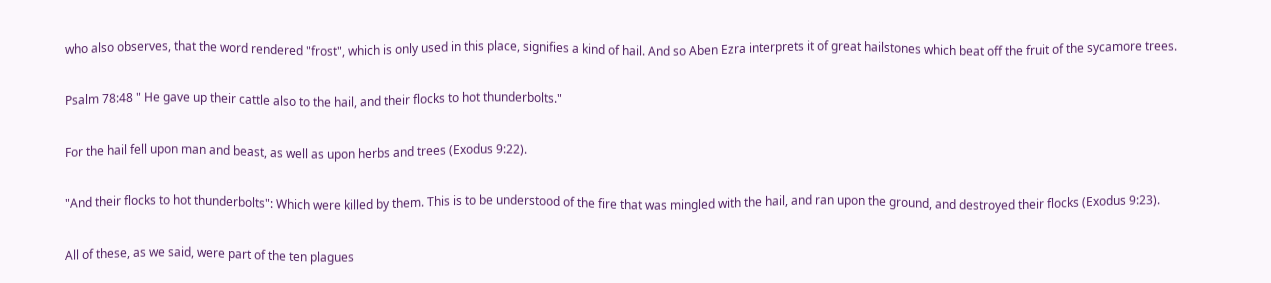who also observes, that the word rendered "frost", which is only used in this place, signifies a kind of hail. And so Aben Ezra interprets it of great hailstones which beat off the fruit of the sycamore trees.

Psalm 78:48 " He gave up their cattle also to the hail, and their flocks to hot thunderbolts."

For the hail fell upon man and beast, as well as upon herbs and trees (Exodus 9:22).

"And their flocks to hot thunderbolts": Which were killed by them. This is to be understood of the fire that was mingled with the hail, and ran upon the ground, and destroyed their flocks (Exodus 9:23).

All of these, as we said, were part of the ten plagues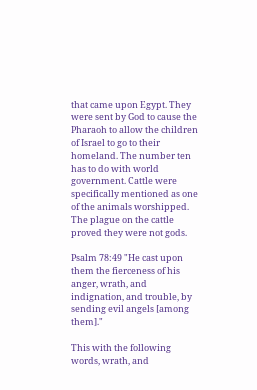that came upon Egypt. They were sent by God to cause the Pharaoh to allow the children of Israel to go to their homeland. The number ten has to do with world government. Cattle were specifically mentioned as one of the animals worshipped. The plague on the cattle proved they were not gods.

Psalm 78:49 "He cast upon them the fierceness of his anger, wrath, and indignation, and trouble, by sending evil angels [among them]."

This with the following words, wrath, and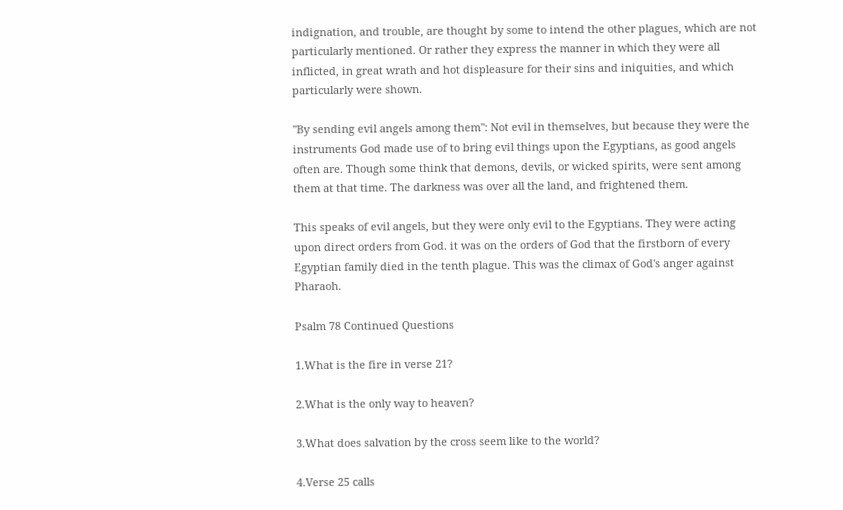indignation, and trouble, are thought by some to intend the other plagues, which are not particularly mentioned. Or rather they express the manner in which they were all inflicted, in great wrath and hot displeasure for their sins and iniquities, and which particularly were shown.

"By sending evil angels among them": Not evil in themselves, but because they were the instruments God made use of to bring evil things upon the Egyptians, as good angels often are. Though some think that demons, devils, or wicked spirits, were sent among them at that time. The darkness was over all the land, and frightened them.

This speaks of evil angels, but they were only evil to the Egyptians. They were acting upon direct orders from God. it was on the orders of God that the firstborn of every Egyptian family died in the tenth plague. This was the climax of God's anger against Pharaoh.

Psalm 78 Continued Questions

1.What is the fire in verse 21?

2.What is the only way to heaven?

3.What does salvation by the cross seem like to the world?

4.Verse 25 calls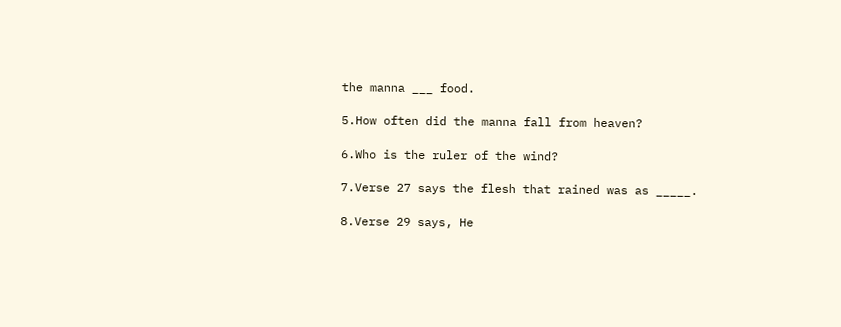the manna ___ food.

5.How often did the manna fall from heaven?

6.Who is the ruler of the wind?

7.Verse 27 says the flesh that rained was as _____.

8.Verse 29 says, He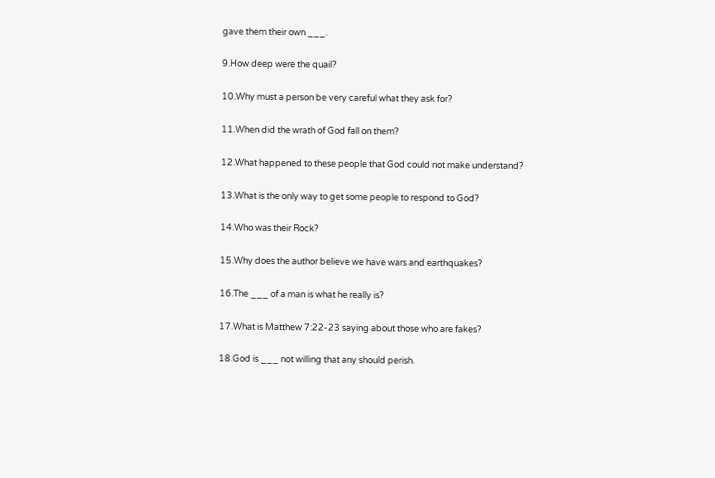gave them their own ___.

9.How deep were the quail?

10.Why must a person be very careful what they ask for?

11.When did the wrath of God fall on them?

12.What happened to these people that God could not make understand?

13.What is the only way to get some people to respond to God?

14.Who was their Rock?

15.Why does the author believe we have wars and earthquakes?

16.The ___ of a man is what he really is?

17.What is Matthew 7:22-23 saying about those who are fakes?

18.God is ___ not willing that any should perish.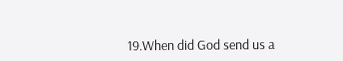19.When did God send us a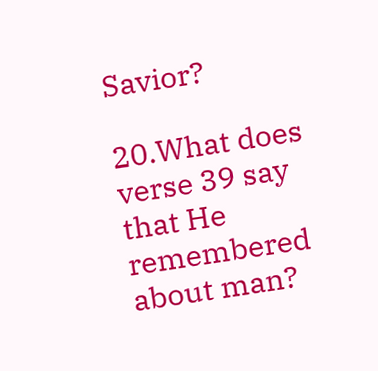Savior?

20.What does verse 39 say that He remembered about man?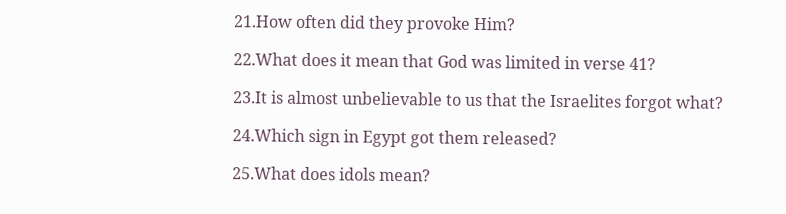21.How often did they provoke Him?

22.What does it mean that God was limited in verse 41?

23.It is almost unbelievable to us that the Israelites forgot what?

24.Which sign in Egypt got them released?

25.What does idols mean?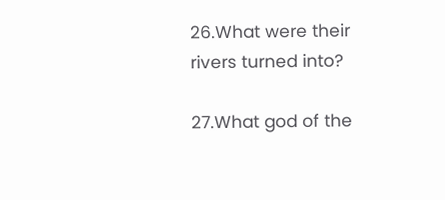26.What were their rivers turned into?

27.What god of the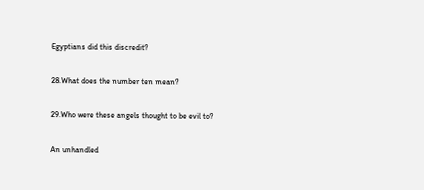Egyptians did this discredit?

28.What does the number ten mean?

29.Who were these angels thought to be evil to?

An unhandled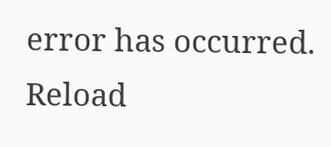error has occurred. Reload